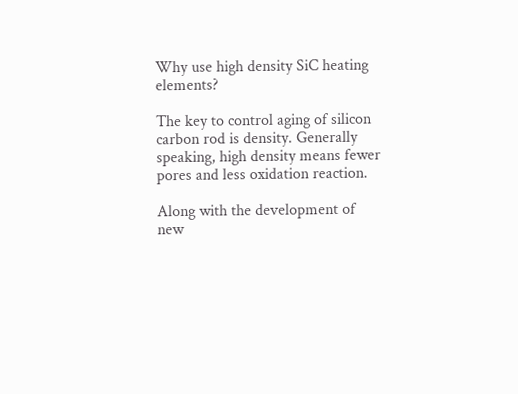Why use high density SiC heating elements?

The key to control aging of silicon carbon rod is density. Generally speaking, high density means fewer pores and less oxidation reaction.

Along with the development of new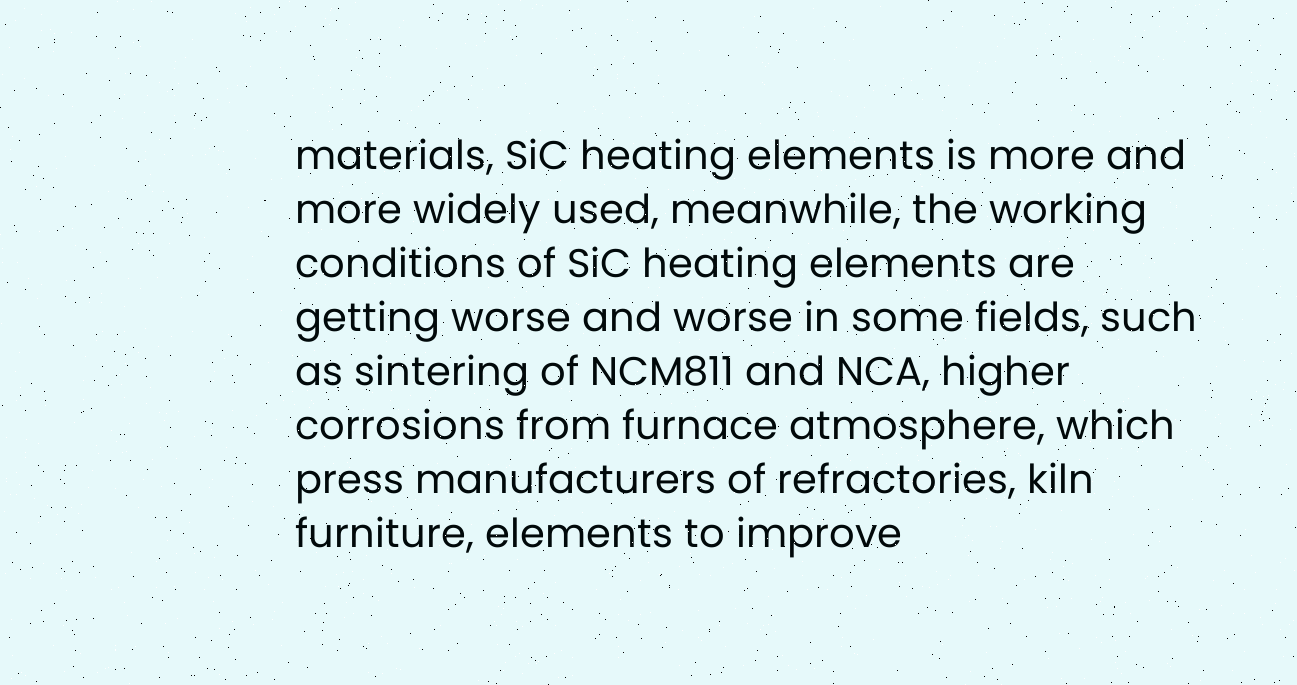materials, SiC heating elements is more and more widely used, meanwhile, the working conditions of SiC heating elements are getting worse and worse in some fields, such as sintering of NCM811 and NCA, higher corrosions from furnace atmosphere, which press manufacturers of refractories, kiln furniture, elements to improve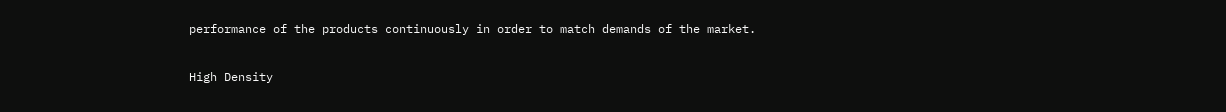performance of the products continuously in order to match demands of the market.

High Density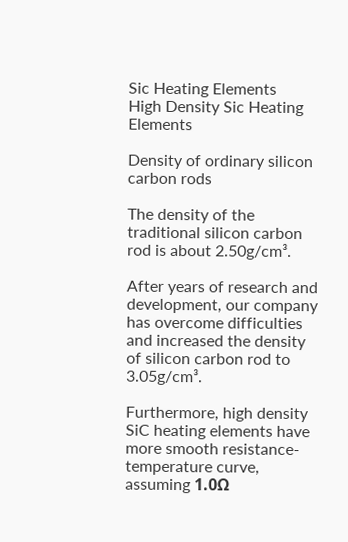Sic Heating Elements
High Density Sic Heating Elements

Density of ordinary silicon carbon rods

The density of the traditional silicon carbon rod is about 2.50g/cm³.

After years of research and development, our company has overcome difficulties and increased the density of silicon carbon rod to 3.05g/cm³.

Furthermore, high density SiC heating elements have more smooth resistance-temperature curve, assuming 1.0Ω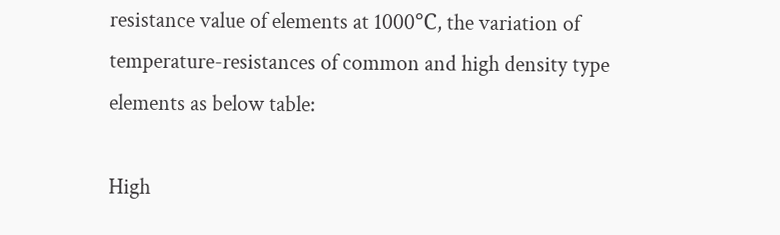resistance value of elements at 1000℃, the variation of temperature-resistances of common and high density type elements as below table:

High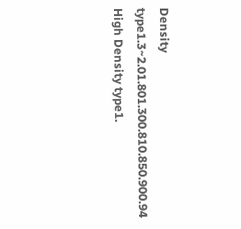Density type1.3~2.01.801.300.810.850.900.94
High Density type1.